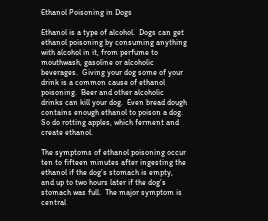Ethanol Poisoning in Dogs

Ethanol is a type of alcohol.  Dogs can get ethanol poisoning by consuming anything with alcohol in it, from perfume to mouthwash, gasoline or alcoholic beverages.  Giving your dog some of your drink is a common cause of ethanol poisoning.  Beer and other alcoholic drinks can kill your dog.  Even bread dough contains enough ethanol to poison a dog.  So do rotting apples, which ferment and create ethanol.

The symptoms of ethanol poisoning occur ten to fifteen minutes after ingesting the ethanol if the dog’s stomach is empty, and up to two hours later if the dog’s stomach was full.  The major symptom is central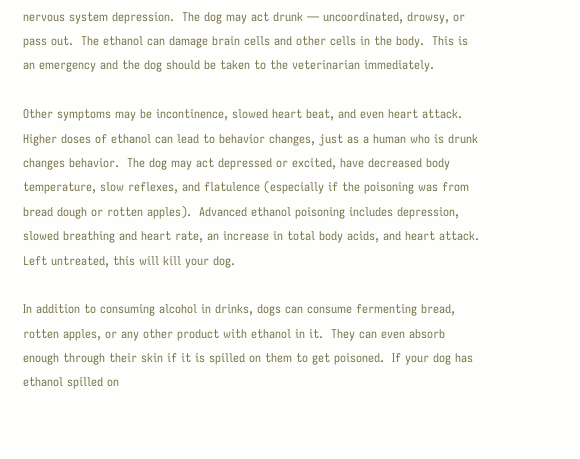nervous system depression.  The dog may act drunk — uncoordinated, drowsy, or pass out.  The ethanol can damage brain cells and other cells in the body.  This is an emergency and the dog should be taken to the veterinarian immediately.

Other symptoms may be incontinence, slowed heart beat, and even heart attack. Higher doses of ethanol can lead to behavior changes, just as a human who is drunk changes behavior.  The dog may act depressed or excited, have decreased body temperature, slow reflexes, and flatulence (especially if the poisoning was from bread dough or rotten apples).  Advanced ethanol poisoning includes depression, slowed breathing and heart rate, an increase in total body acids, and heart attack.  Left untreated, this will kill your dog.

In addition to consuming alcohol in drinks, dogs can consume fermenting bread, rotten apples, or any other product with ethanol in it.  They can even absorb enough through their skin if it is spilled on them to get poisoned.  If your dog has ethanol spilled on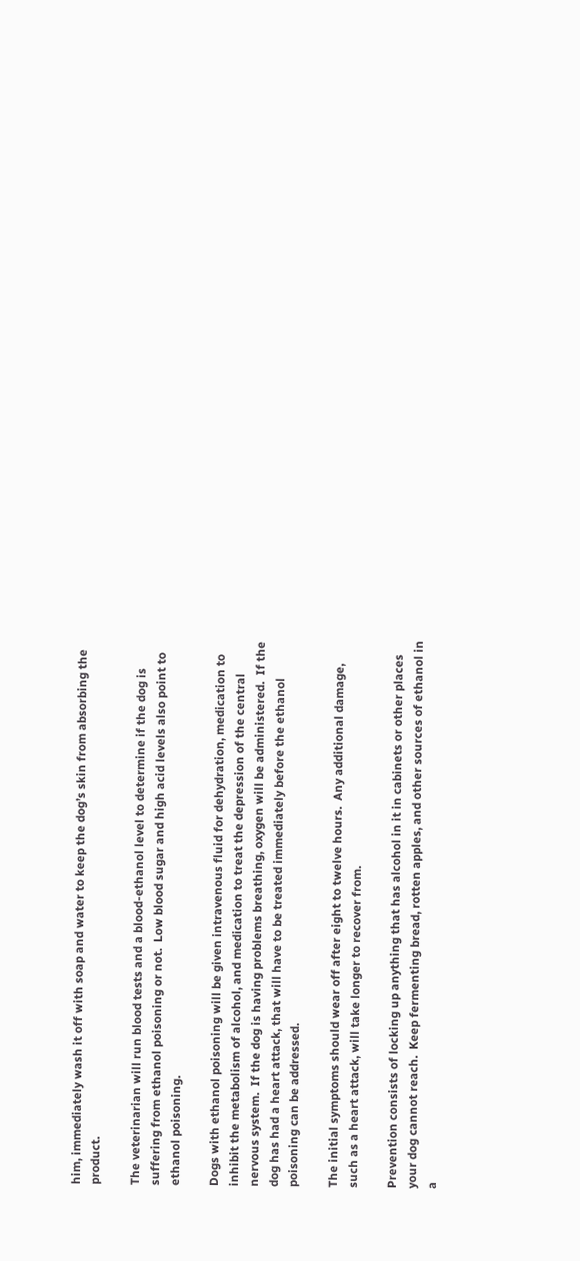him, immediately wash it off with soap and water to keep the dog’s skin from absorbing the product.

The veterinarian will run blood tests and a blood-ethanol level to determine if the dog is suffering from ethanol poisoning or not.  Low blood sugar and high acid levels also point to ethanol poisoning.

Dogs with ethanol poisoning will be given intravenous fluid for dehydration, medication to inhibit the metabolism of alcohol, and medication to treat the depression of the central nervous system.  If the dog is having problems breathing, oxygen will be administered.  If the dog has had a heart attack, that will have to be treated immediately before the ethanol poisoning can be addressed.

The initial symptoms should wear off after eight to twelve hours.  Any additional damage, such as a heart attack, will take longer to recover from.

Prevention consists of locking up anything that has alcohol in it in cabinets or other places your dog cannot reach.  Keep fermenting bread, rotten apples, and other sources of ethanol in a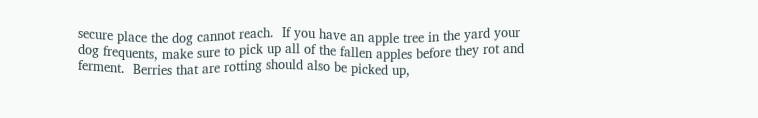secure place the dog cannot reach.  If you have an apple tree in the yard your dog frequents, make sure to pick up all of the fallen apples before they rot and ferment.  Berries that are rotting should also be picked up,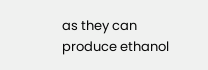as they can produce ethanol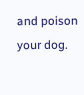and poison your dog.